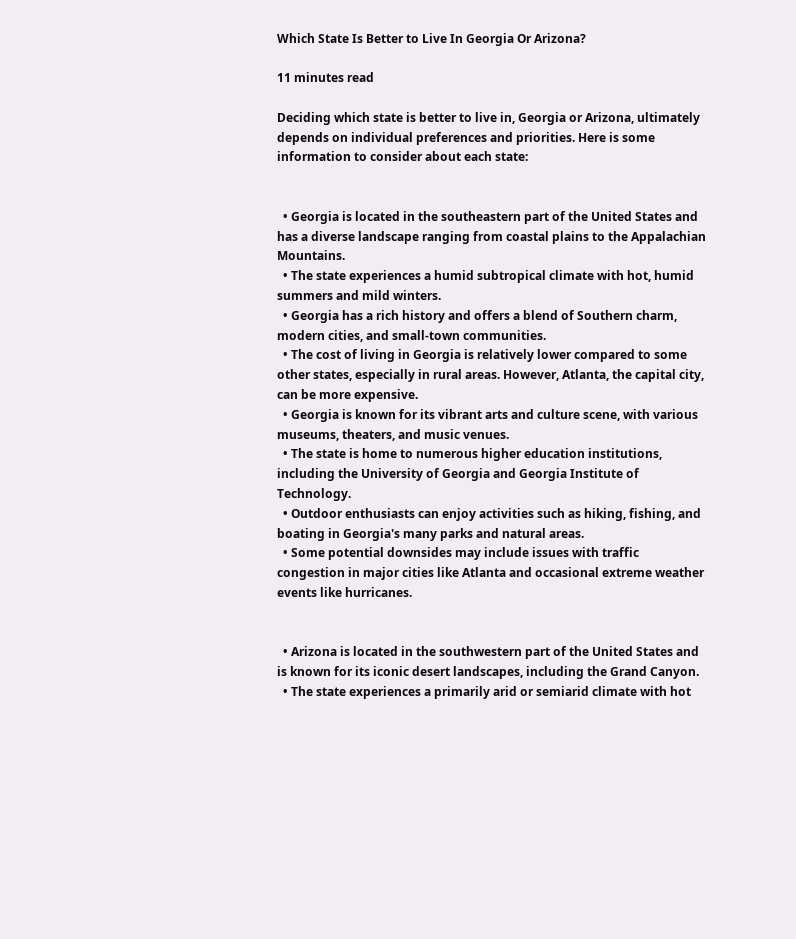Which State Is Better to Live In Georgia Or Arizona?

11 minutes read

Deciding which state is better to live in, Georgia or Arizona, ultimately depends on individual preferences and priorities. Here is some information to consider about each state:


  • Georgia is located in the southeastern part of the United States and has a diverse landscape ranging from coastal plains to the Appalachian Mountains.
  • The state experiences a humid subtropical climate with hot, humid summers and mild winters.
  • Georgia has a rich history and offers a blend of Southern charm, modern cities, and small-town communities.
  • The cost of living in Georgia is relatively lower compared to some other states, especially in rural areas. However, Atlanta, the capital city, can be more expensive.
  • Georgia is known for its vibrant arts and culture scene, with various museums, theaters, and music venues.
  • The state is home to numerous higher education institutions, including the University of Georgia and Georgia Institute of Technology.
  • Outdoor enthusiasts can enjoy activities such as hiking, fishing, and boating in Georgia's many parks and natural areas.
  • Some potential downsides may include issues with traffic congestion in major cities like Atlanta and occasional extreme weather events like hurricanes.


  • Arizona is located in the southwestern part of the United States and is known for its iconic desert landscapes, including the Grand Canyon.
  • The state experiences a primarily arid or semiarid climate with hot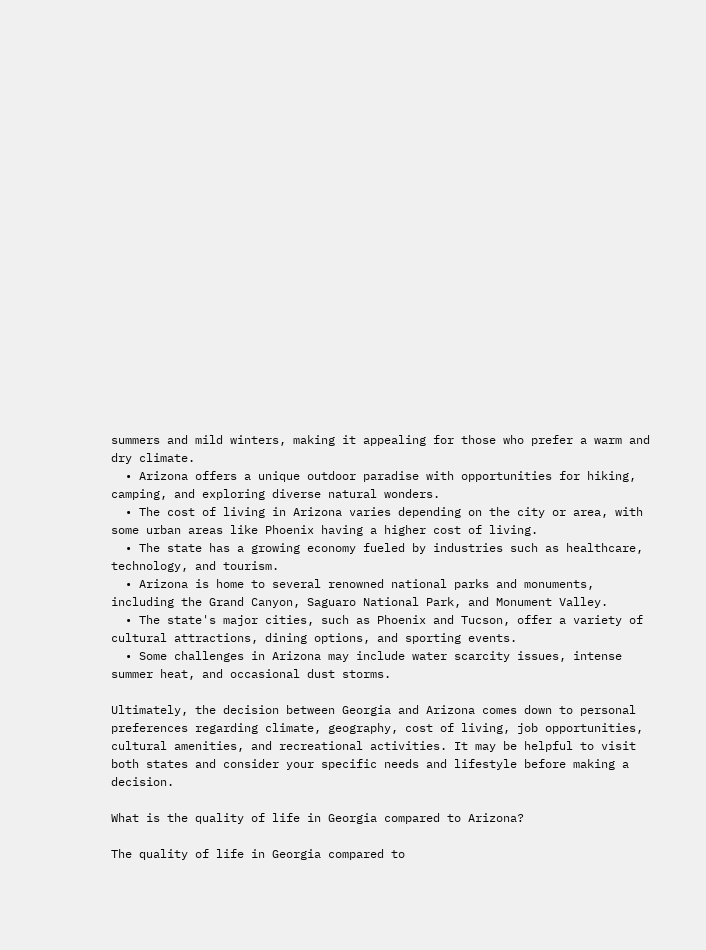summers and mild winters, making it appealing for those who prefer a warm and dry climate.
  • Arizona offers a unique outdoor paradise with opportunities for hiking, camping, and exploring diverse natural wonders.
  • The cost of living in Arizona varies depending on the city or area, with some urban areas like Phoenix having a higher cost of living.
  • The state has a growing economy fueled by industries such as healthcare, technology, and tourism.
  • Arizona is home to several renowned national parks and monuments, including the Grand Canyon, Saguaro National Park, and Monument Valley.
  • The state's major cities, such as Phoenix and Tucson, offer a variety of cultural attractions, dining options, and sporting events.
  • Some challenges in Arizona may include water scarcity issues, intense summer heat, and occasional dust storms.

Ultimately, the decision between Georgia and Arizona comes down to personal preferences regarding climate, geography, cost of living, job opportunities, cultural amenities, and recreational activities. It may be helpful to visit both states and consider your specific needs and lifestyle before making a decision.

What is the quality of life in Georgia compared to Arizona?

The quality of life in Georgia compared to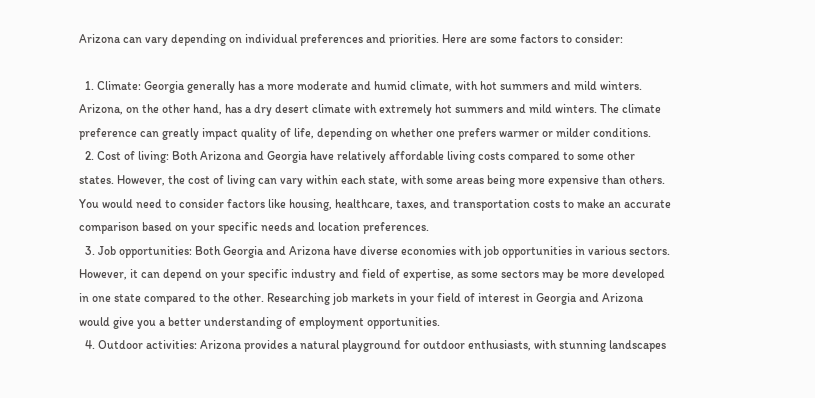Arizona can vary depending on individual preferences and priorities. Here are some factors to consider:

  1. Climate: Georgia generally has a more moderate and humid climate, with hot summers and mild winters. Arizona, on the other hand, has a dry desert climate with extremely hot summers and mild winters. The climate preference can greatly impact quality of life, depending on whether one prefers warmer or milder conditions.
  2. Cost of living: Both Arizona and Georgia have relatively affordable living costs compared to some other states. However, the cost of living can vary within each state, with some areas being more expensive than others. You would need to consider factors like housing, healthcare, taxes, and transportation costs to make an accurate comparison based on your specific needs and location preferences.
  3. Job opportunities: Both Georgia and Arizona have diverse economies with job opportunities in various sectors. However, it can depend on your specific industry and field of expertise, as some sectors may be more developed in one state compared to the other. Researching job markets in your field of interest in Georgia and Arizona would give you a better understanding of employment opportunities.
  4. Outdoor activities: Arizona provides a natural playground for outdoor enthusiasts, with stunning landscapes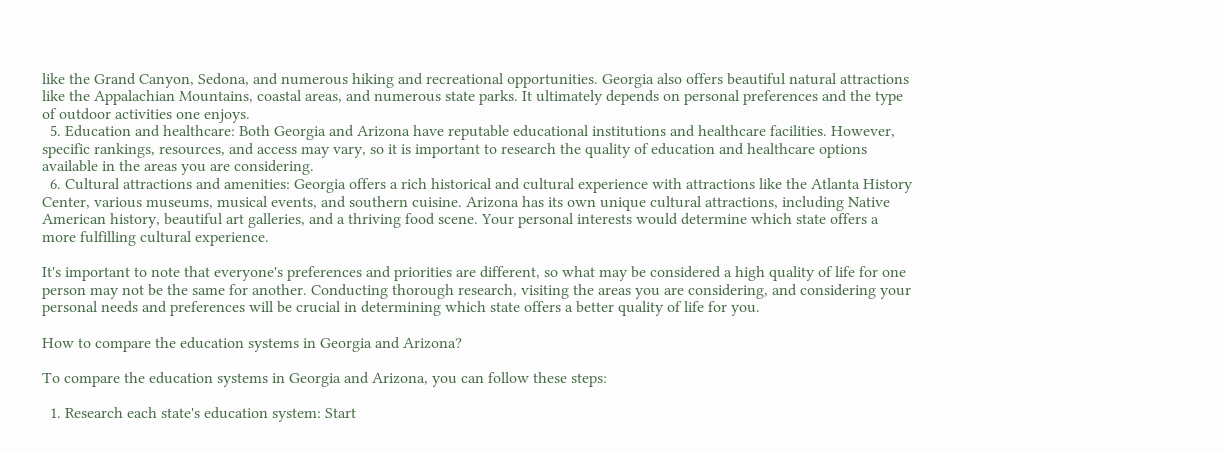like the Grand Canyon, Sedona, and numerous hiking and recreational opportunities. Georgia also offers beautiful natural attractions like the Appalachian Mountains, coastal areas, and numerous state parks. It ultimately depends on personal preferences and the type of outdoor activities one enjoys.
  5. Education and healthcare: Both Georgia and Arizona have reputable educational institutions and healthcare facilities. However, specific rankings, resources, and access may vary, so it is important to research the quality of education and healthcare options available in the areas you are considering.
  6. Cultural attractions and amenities: Georgia offers a rich historical and cultural experience with attractions like the Atlanta History Center, various museums, musical events, and southern cuisine. Arizona has its own unique cultural attractions, including Native American history, beautiful art galleries, and a thriving food scene. Your personal interests would determine which state offers a more fulfilling cultural experience.

It's important to note that everyone's preferences and priorities are different, so what may be considered a high quality of life for one person may not be the same for another. Conducting thorough research, visiting the areas you are considering, and considering your personal needs and preferences will be crucial in determining which state offers a better quality of life for you.

How to compare the education systems in Georgia and Arizona?

To compare the education systems in Georgia and Arizona, you can follow these steps:

  1. Research each state's education system: Start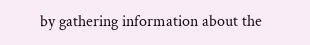by gathering information about the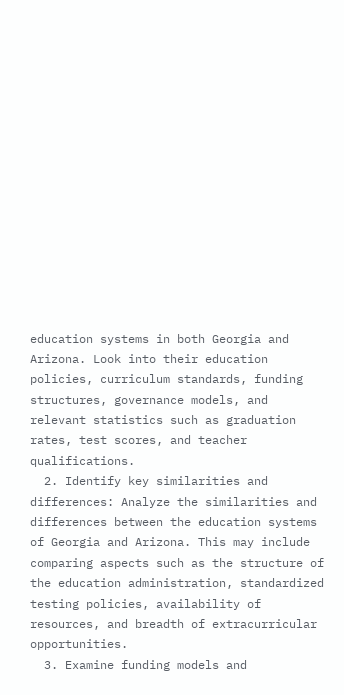education systems in both Georgia and Arizona. Look into their education policies, curriculum standards, funding structures, governance models, and relevant statistics such as graduation rates, test scores, and teacher qualifications.
  2. Identify key similarities and differences: Analyze the similarities and differences between the education systems of Georgia and Arizona. This may include comparing aspects such as the structure of the education administration, standardized testing policies, availability of resources, and breadth of extracurricular opportunities.
  3. Examine funding models and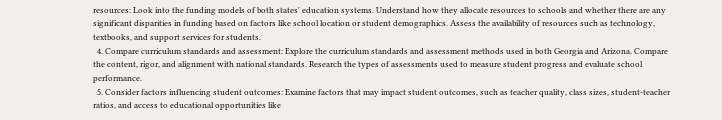resources: Look into the funding models of both states' education systems. Understand how they allocate resources to schools and whether there are any significant disparities in funding based on factors like school location or student demographics. Assess the availability of resources such as technology, textbooks, and support services for students.
  4. Compare curriculum standards and assessment: Explore the curriculum standards and assessment methods used in both Georgia and Arizona. Compare the content, rigor, and alignment with national standards. Research the types of assessments used to measure student progress and evaluate school performance.
  5. Consider factors influencing student outcomes: Examine factors that may impact student outcomes, such as teacher quality, class sizes, student-teacher ratios, and access to educational opportunities like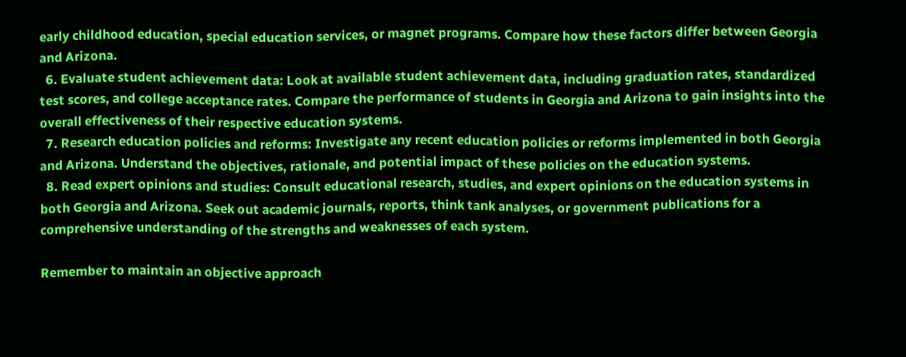early childhood education, special education services, or magnet programs. Compare how these factors differ between Georgia and Arizona.
  6. Evaluate student achievement data: Look at available student achievement data, including graduation rates, standardized test scores, and college acceptance rates. Compare the performance of students in Georgia and Arizona to gain insights into the overall effectiveness of their respective education systems.
  7. Research education policies and reforms: Investigate any recent education policies or reforms implemented in both Georgia and Arizona. Understand the objectives, rationale, and potential impact of these policies on the education systems.
  8. Read expert opinions and studies: Consult educational research, studies, and expert opinions on the education systems in both Georgia and Arizona. Seek out academic journals, reports, think tank analyses, or government publications for a comprehensive understanding of the strengths and weaknesses of each system.

Remember to maintain an objective approach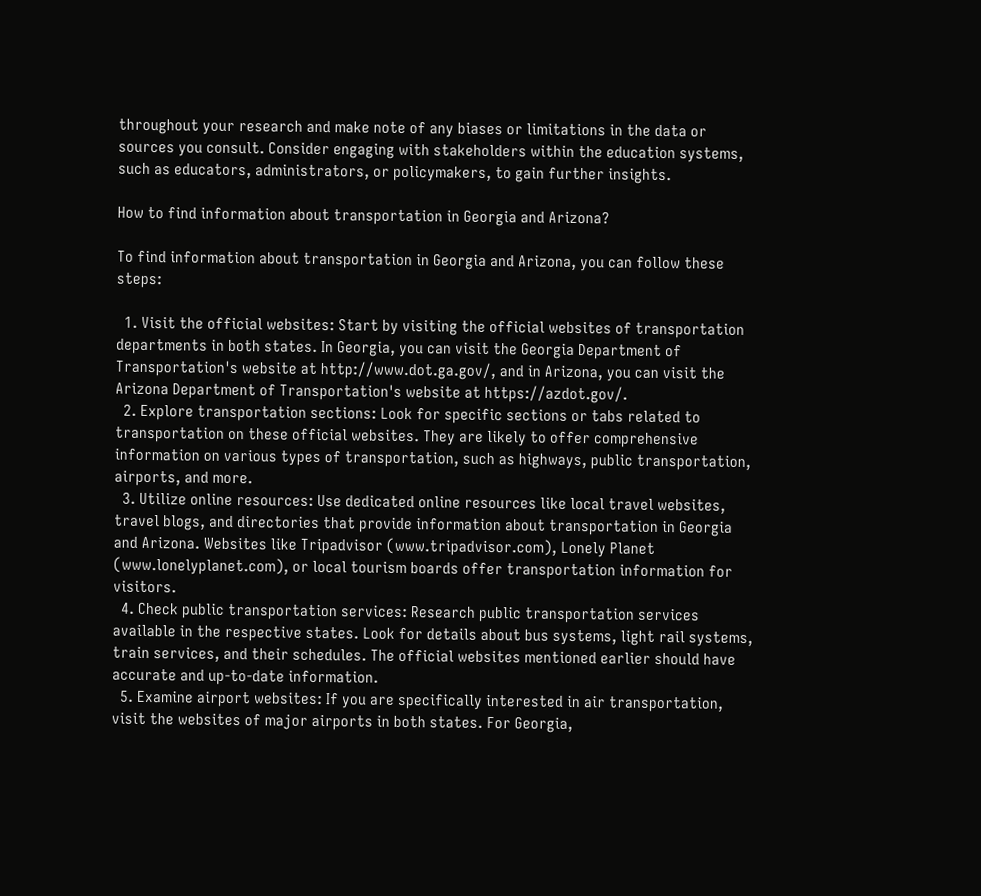throughout your research and make note of any biases or limitations in the data or sources you consult. Consider engaging with stakeholders within the education systems, such as educators, administrators, or policymakers, to gain further insights.

How to find information about transportation in Georgia and Arizona?

To find information about transportation in Georgia and Arizona, you can follow these steps:

  1. Visit the official websites: Start by visiting the official websites of transportation departments in both states. In Georgia, you can visit the Georgia Department of Transportation's website at http://www.dot.ga.gov/, and in Arizona, you can visit the Arizona Department of Transportation's website at https://azdot.gov/.
  2. Explore transportation sections: Look for specific sections or tabs related to transportation on these official websites. They are likely to offer comprehensive information on various types of transportation, such as highways, public transportation, airports, and more.
  3. Utilize online resources: Use dedicated online resources like local travel websites, travel blogs, and directories that provide information about transportation in Georgia and Arizona. Websites like Tripadvisor (www.tripadvisor.com), Lonely Planet (www.lonelyplanet.com), or local tourism boards offer transportation information for visitors.
  4. Check public transportation services: Research public transportation services available in the respective states. Look for details about bus systems, light rail systems, train services, and their schedules. The official websites mentioned earlier should have accurate and up-to-date information.
  5. Examine airport websites: If you are specifically interested in air transportation, visit the websites of major airports in both states. For Georgia,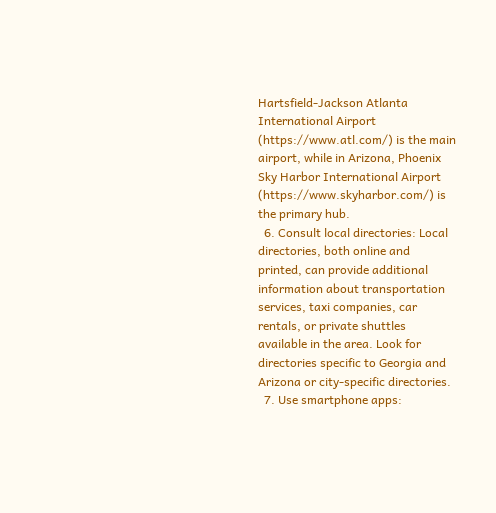Hartsfield-Jackson Atlanta International Airport (https://www.atl.com/) is the main airport, while in Arizona, Phoenix Sky Harbor International Airport (https://www.skyharbor.com/) is the primary hub.
  6. Consult local directories: Local directories, both online and printed, can provide additional information about transportation services, taxi companies, car rentals, or private shuttles available in the area. Look for directories specific to Georgia and Arizona or city-specific directories.
  7. Use smartphone apps: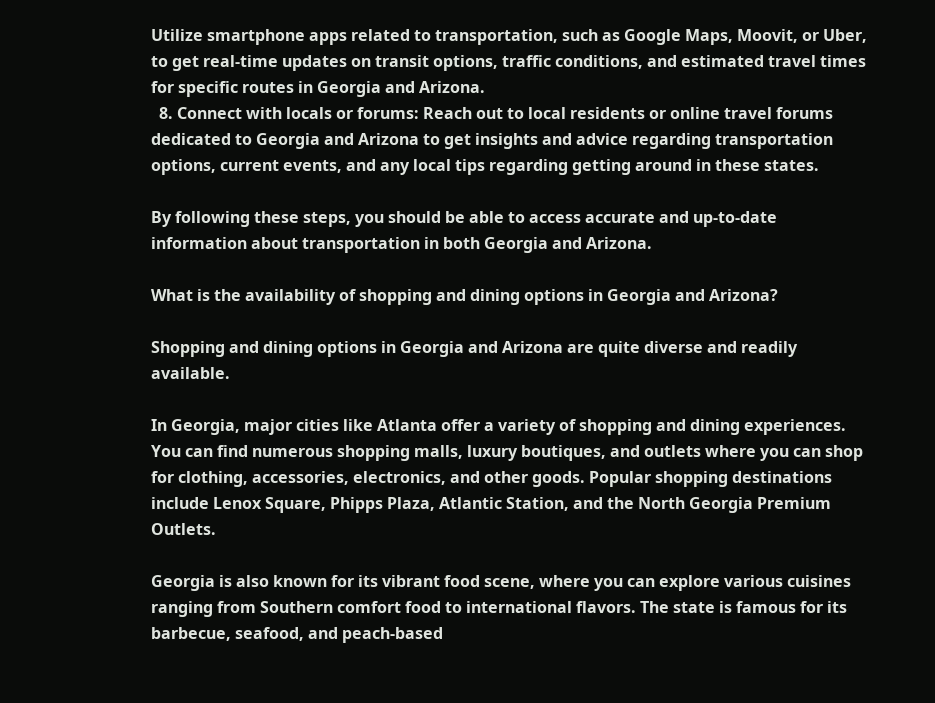Utilize smartphone apps related to transportation, such as Google Maps, Moovit, or Uber, to get real-time updates on transit options, traffic conditions, and estimated travel times for specific routes in Georgia and Arizona.
  8. Connect with locals or forums: Reach out to local residents or online travel forums dedicated to Georgia and Arizona to get insights and advice regarding transportation options, current events, and any local tips regarding getting around in these states.

By following these steps, you should be able to access accurate and up-to-date information about transportation in both Georgia and Arizona.

What is the availability of shopping and dining options in Georgia and Arizona?

Shopping and dining options in Georgia and Arizona are quite diverse and readily available.

In Georgia, major cities like Atlanta offer a variety of shopping and dining experiences. You can find numerous shopping malls, luxury boutiques, and outlets where you can shop for clothing, accessories, electronics, and other goods. Popular shopping destinations include Lenox Square, Phipps Plaza, Atlantic Station, and the North Georgia Premium Outlets.

Georgia is also known for its vibrant food scene, where you can explore various cuisines ranging from Southern comfort food to international flavors. The state is famous for its barbecue, seafood, and peach-based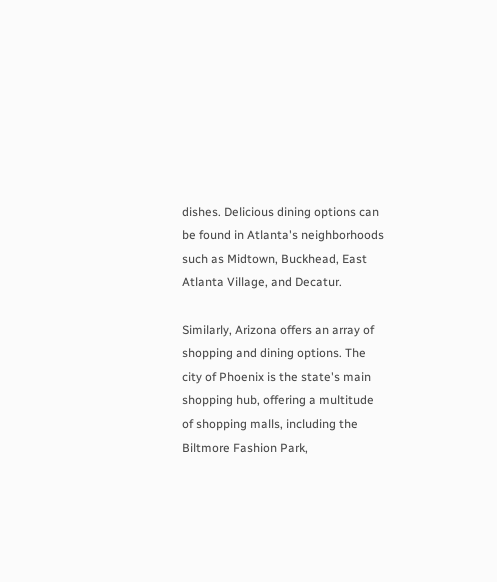dishes. Delicious dining options can be found in Atlanta's neighborhoods such as Midtown, Buckhead, East Atlanta Village, and Decatur.

Similarly, Arizona offers an array of shopping and dining options. The city of Phoenix is the state's main shopping hub, offering a multitude of shopping malls, including the Biltmore Fashion Park,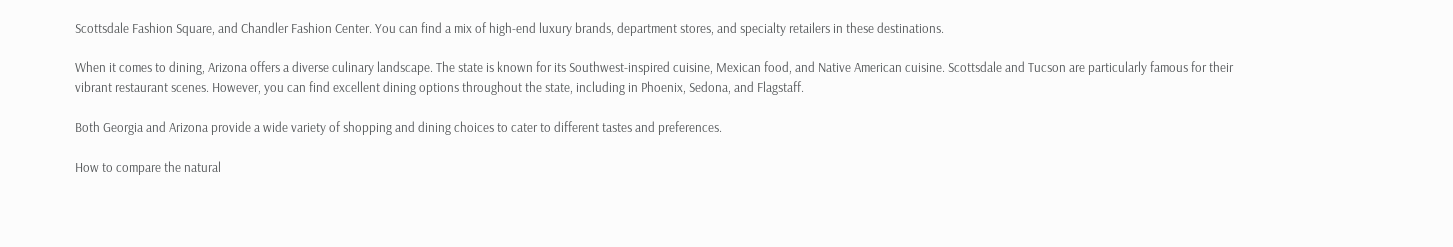Scottsdale Fashion Square, and Chandler Fashion Center. You can find a mix of high-end luxury brands, department stores, and specialty retailers in these destinations.

When it comes to dining, Arizona offers a diverse culinary landscape. The state is known for its Southwest-inspired cuisine, Mexican food, and Native American cuisine. Scottsdale and Tucson are particularly famous for their vibrant restaurant scenes. However, you can find excellent dining options throughout the state, including in Phoenix, Sedona, and Flagstaff.

Both Georgia and Arizona provide a wide variety of shopping and dining choices to cater to different tastes and preferences.

How to compare the natural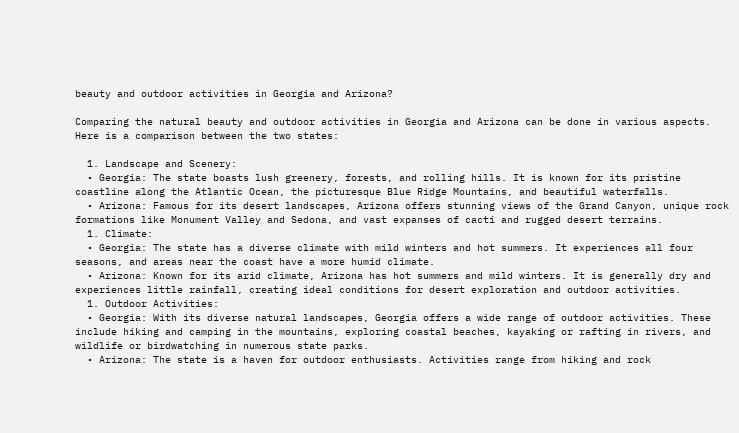beauty and outdoor activities in Georgia and Arizona?

Comparing the natural beauty and outdoor activities in Georgia and Arizona can be done in various aspects. Here is a comparison between the two states:

  1. Landscape and Scenery:
  • Georgia: The state boasts lush greenery, forests, and rolling hills. It is known for its pristine coastline along the Atlantic Ocean, the picturesque Blue Ridge Mountains, and beautiful waterfalls.
  • Arizona: Famous for its desert landscapes, Arizona offers stunning views of the Grand Canyon, unique rock formations like Monument Valley and Sedona, and vast expanses of cacti and rugged desert terrains.
  1. Climate:
  • Georgia: The state has a diverse climate with mild winters and hot summers. It experiences all four seasons, and areas near the coast have a more humid climate.
  • Arizona: Known for its arid climate, Arizona has hot summers and mild winters. It is generally dry and experiences little rainfall, creating ideal conditions for desert exploration and outdoor activities.
  1. Outdoor Activities:
  • Georgia: With its diverse natural landscapes, Georgia offers a wide range of outdoor activities. These include hiking and camping in the mountains, exploring coastal beaches, kayaking or rafting in rivers, and wildlife or birdwatching in numerous state parks.
  • Arizona: The state is a haven for outdoor enthusiasts. Activities range from hiking and rock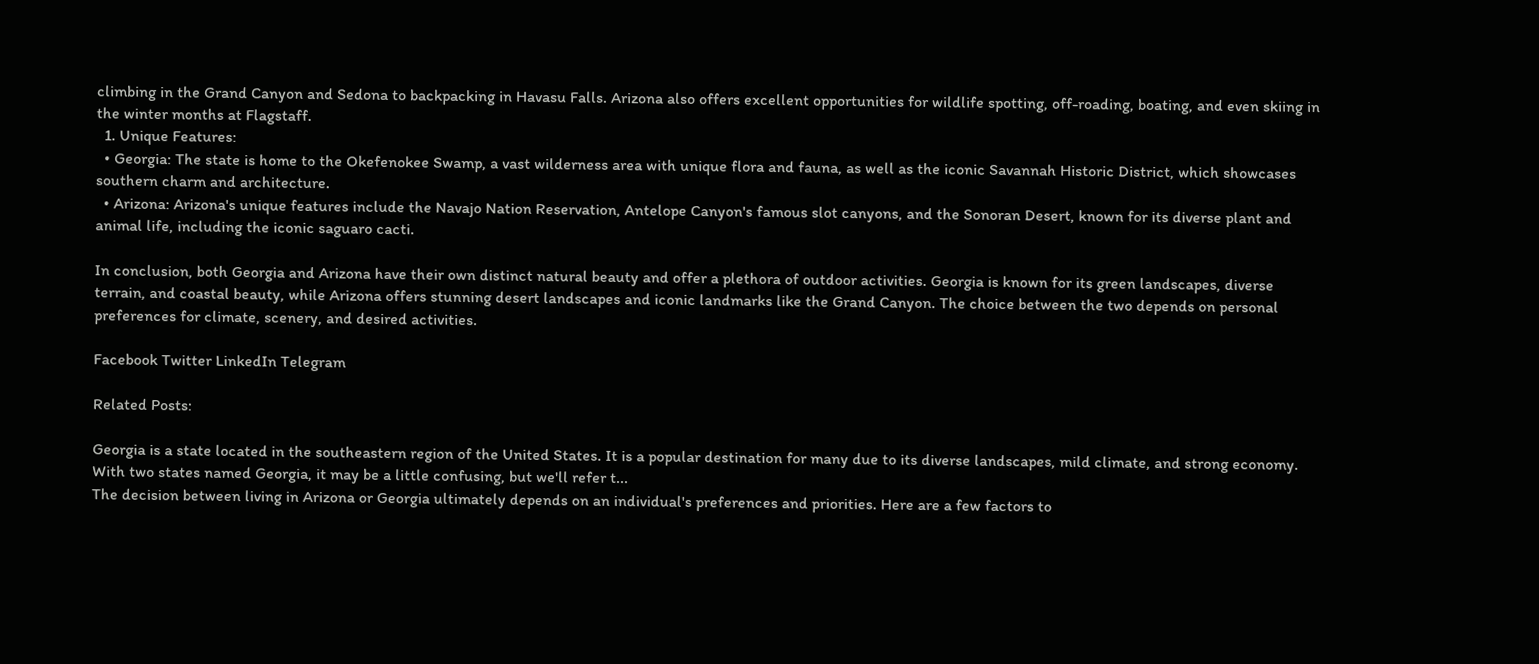climbing in the Grand Canyon and Sedona to backpacking in Havasu Falls. Arizona also offers excellent opportunities for wildlife spotting, off-roading, boating, and even skiing in the winter months at Flagstaff.
  1. Unique Features:
  • Georgia: The state is home to the Okefenokee Swamp, a vast wilderness area with unique flora and fauna, as well as the iconic Savannah Historic District, which showcases southern charm and architecture.
  • Arizona: Arizona's unique features include the Navajo Nation Reservation, Antelope Canyon's famous slot canyons, and the Sonoran Desert, known for its diverse plant and animal life, including the iconic saguaro cacti.

In conclusion, both Georgia and Arizona have their own distinct natural beauty and offer a plethora of outdoor activities. Georgia is known for its green landscapes, diverse terrain, and coastal beauty, while Arizona offers stunning desert landscapes and iconic landmarks like the Grand Canyon. The choice between the two depends on personal preferences for climate, scenery, and desired activities.

Facebook Twitter LinkedIn Telegram

Related Posts:

Georgia is a state located in the southeastern region of the United States. It is a popular destination for many due to its diverse landscapes, mild climate, and strong economy. With two states named Georgia, it may be a little confusing, but we'll refer t...
The decision between living in Arizona or Georgia ultimately depends on an individual's preferences and priorities. Here are a few factors to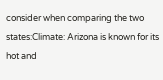consider when comparing the two states:Climate: Arizona is known for its hot and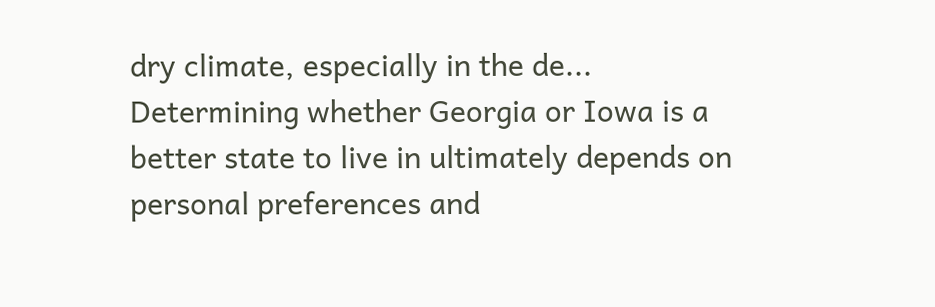dry climate, especially in the de...
Determining whether Georgia or Iowa is a better state to live in ultimately depends on personal preferences and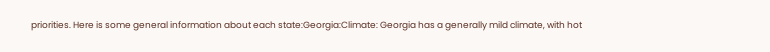priorities. Here is some general information about each state:Georgia:Climate: Georgia has a generally mild climate, with hot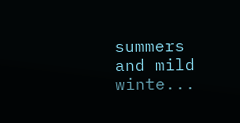summers and mild winte...